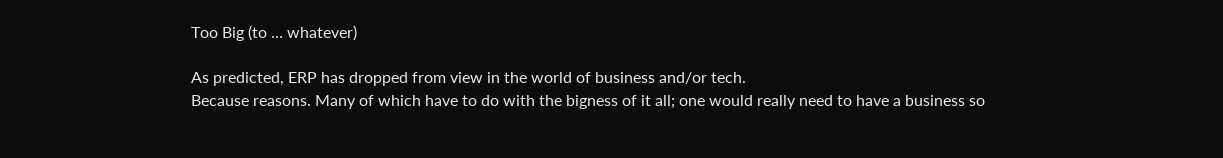Too Big (to … whatever)

As predicted, ERP has dropped from view in the world of business and/or tech.
Because reasons. Many of which have to do with the bigness of it all; one would really need to have a business so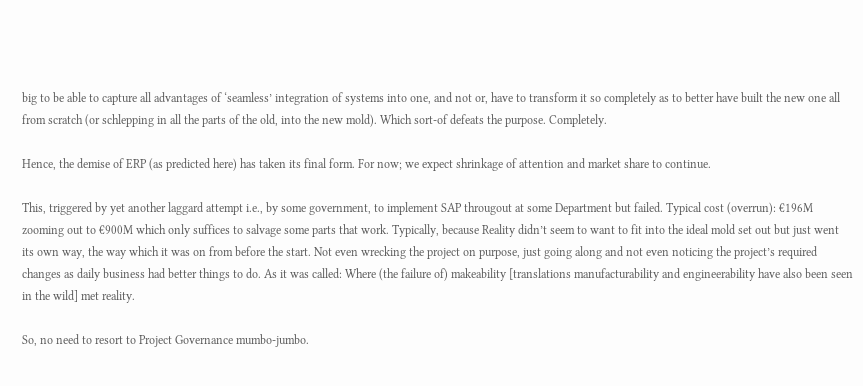big to be able to capture all advantages of ‘seamless’ integration of systems into one, and not or, have to transform it so completely as to better have built the new one all from scratch (or schlepping in all the parts of the old, into the new mold). Which sort-of defeats the purpose. Completely.

Hence, the demise of ERP (as predicted here) has taken its final form. For now; we expect shrinkage of attention and market share to continue.

This, triggered by yet another laggard attempt i.e., by some government, to implement SAP througout at some Department but failed. Typical cost (overrun): €196M zooming out to €900M which only suffices to salvage some parts that work. Typically, because Reality didn’t seem to want to fit into the ideal mold set out but just went its own way, the way which it was on from before the start. Not even wrecking the project on purpose, just going along and not even noticing the project’s required changes as daily business had better things to do. As it was called: Where (the failure of) makeability [translations manufacturability and engineerability have also been seen in the wild] met reality.

So, no need to resort to Project Governance mumbo-jumbo.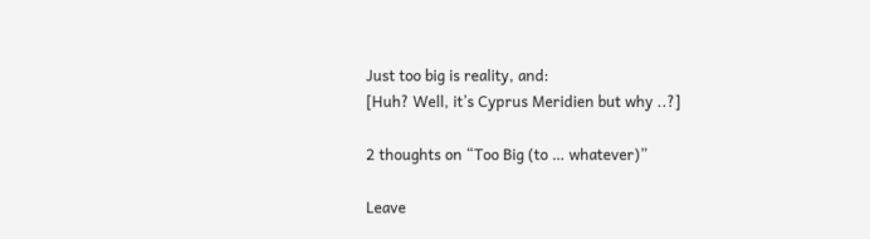Just too big is reality, and:
[Huh? Well, it’s Cyprus Meridien but why ..?]

2 thoughts on “Too Big (to … whatever)”

Leave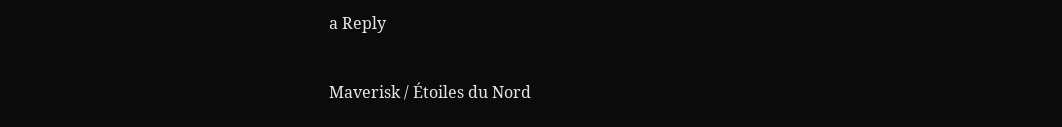a Reply

Maverisk / Étoiles du Nord